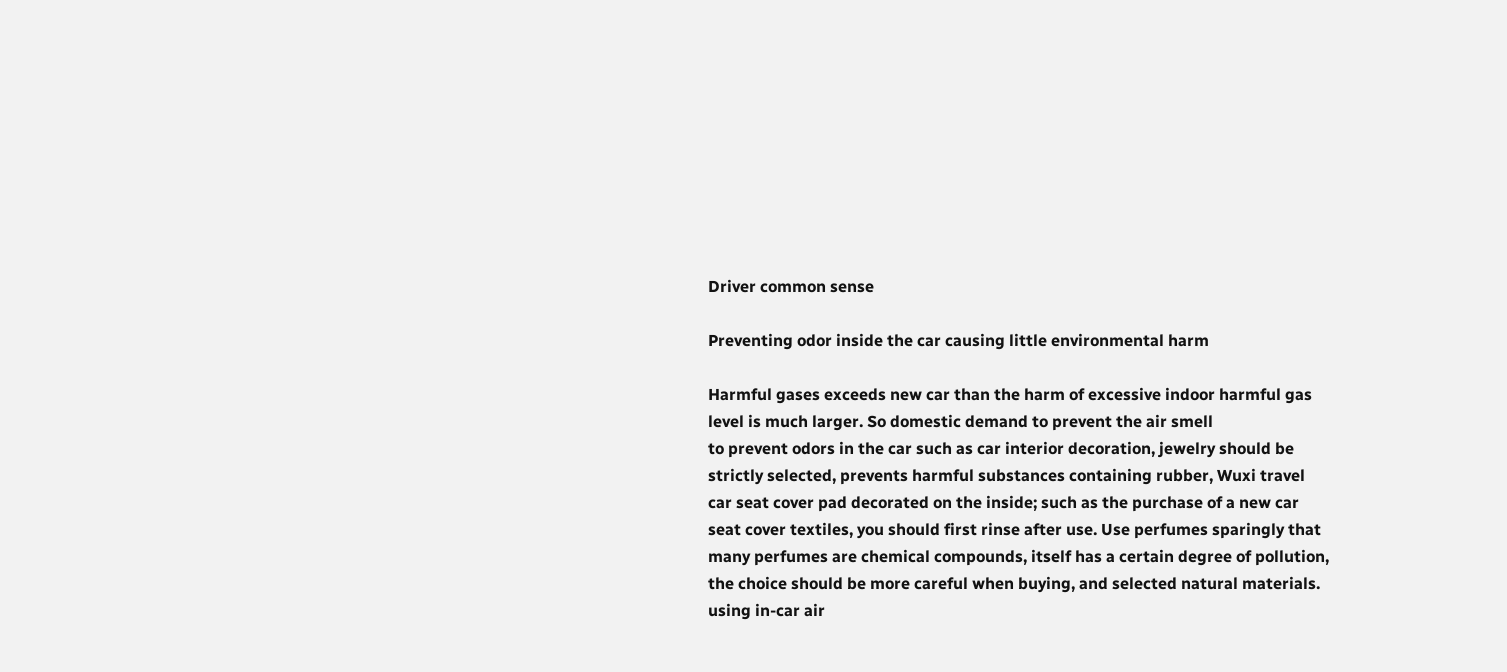Driver common sense

Preventing odor inside the car causing little environmental harm

Harmful gases exceeds new car than the harm of excessive indoor harmful gas level is much larger. So domestic demand to prevent the air smell
to prevent odors in the car such as car interior decoration, jewelry should be strictly selected, prevents harmful substances containing rubber, Wuxi travel car seat cover pad decorated on the inside; such as the purchase of a new car seat cover textiles, you should first rinse after use. Use perfumes sparingly that many perfumes are chemical compounds, itself has a certain degree of pollution, the choice should be more careful when buying, and selected natural materials.
using in-car air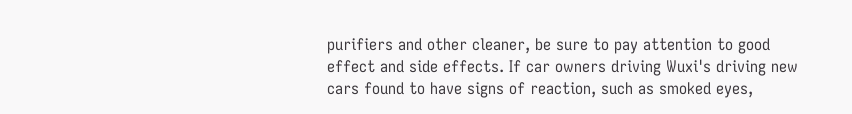purifiers and other cleaner, be sure to pay attention to good effect and side effects. If car owners driving Wuxi's driving new cars found to have signs of reaction, such as smoked eyes,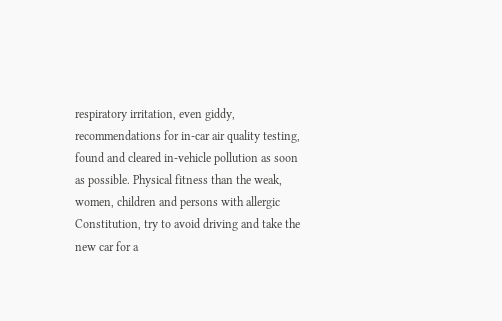respiratory irritation, even giddy, recommendations for in-car air quality testing, found and cleared in-vehicle pollution as soon as possible. Physical fitness than the weak, women, children and persons with allergic Constitution, try to avoid driving and take the new car for a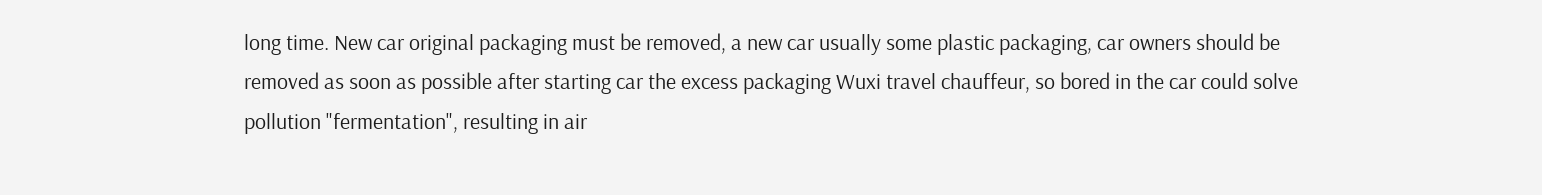long time. New car original packaging must be removed, a new car usually some plastic packaging, car owners should be removed as soon as possible after starting car the excess packaging Wuxi travel chauffeur, so bored in the car could solve pollution "fermentation", resulting in air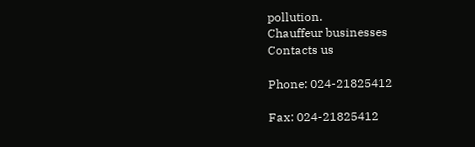pollution.
Chauffeur businesses
Contacts us

Phone: 024-21825412

Fax: 024-21825412